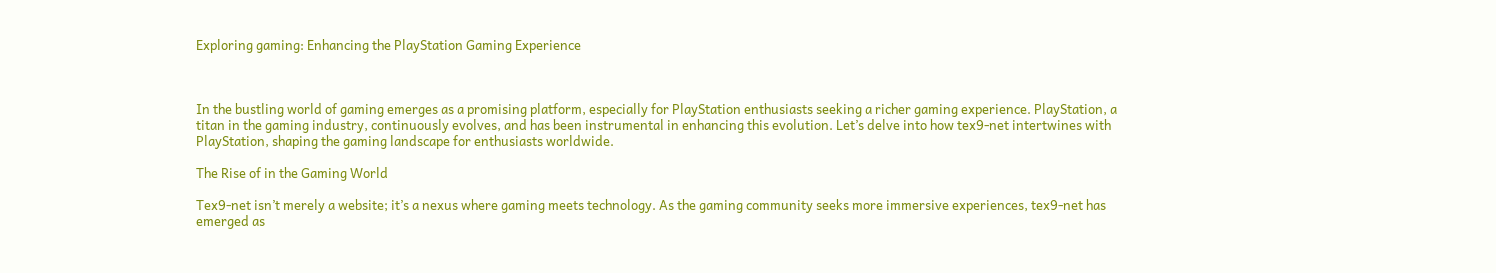Exploring gaming: Enhancing the PlayStation Gaming Experience



In the bustling world of gaming emerges as a promising platform, especially for PlayStation enthusiasts seeking a richer gaming experience. PlayStation, a titan in the gaming industry, continuously evolves, and has been instrumental in enhancing this evolution. Let’s delve into how tex9-net intertwines with PlayStation, shaping the gaming landscape for enthusiasts worldwide.

The Rise of in the Gaming World

Tex9-net isn’t merely a website; it’s a nexus where gaming meets technology. As the gaming community seeks more immersive experiences, tex9-net has emerged as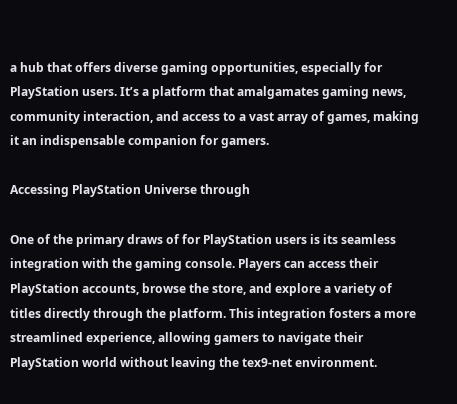a hub that offers diverse gaming opportunities, especially for PlayStation users. It’s a platform that amalgamates gaming news, community interaction, and access to a vast array of games, making it an indispensable companion for gamers.

Accessing PlayStation Universe through

One of the primary draws of for PlayStation users is its seamless integration with the gaming console. Players can access their PlayStation accounts, browse the store, and explore a variety of titles directly through the platform. This integration fosters a more streamlined experience, allowing gamers to navigate their PlayStation world without leaving the tex9-net environment.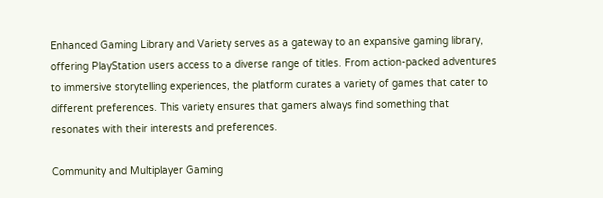Enhanced Gaming Library and Variety serves as a gateway to an expansive gaming library, offering PlayStation users access to a diverse range of titles. From action-packed adventures to immersive storytelling experiences, the platform curates a variety of games that cater to different preferences. This variety ensures that gamers always find something that resonates with their interests and preferences.

Community and Multiplayer Gaming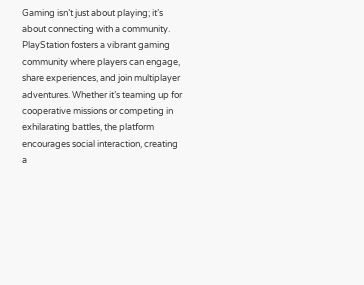Gaming isn’t just about playing; it’s about connecting with a community. PlayStation fosters a vibrant gaming community where players can engage, share experiences, and join multiplayer adventures. Whether it’s teaming up for cooperative missions or competing in exhilarating battles, the platform encourages social interaction, creating a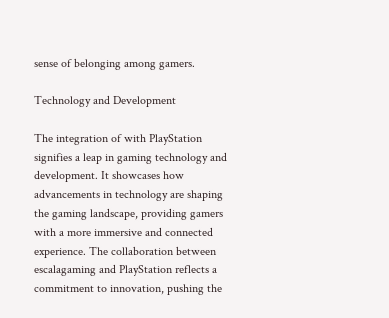sense of belonging among gamers.

Technology and Development

The integration of with PlayStation signifies a leap in gaming technology and development. It showcases how advancements in technology are shaping the gaming landscape, providing gamers with a more immersive and connected experience. The collaboration between escalagaming and PlayStation reflects a commitment to innovation, pushing the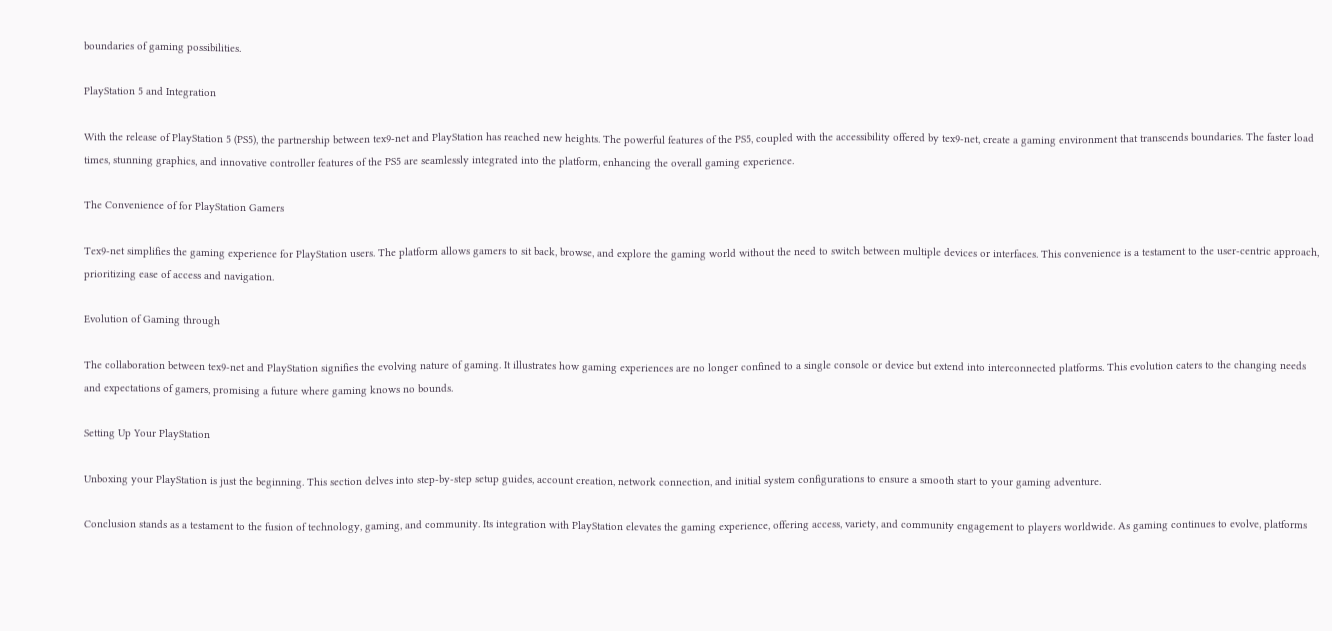boundaries of gaming possibilities.

PlayStation 5 and Integration

With the release of PlayStation 5 (PS5), the partnership between tex9-net and PlayStation has reached new heights. The powerful features of the PS5, coupled with the accessibility offered by tex9-net, create a gaming environment that transcends boundaries. The faster load times, stunning graphics, and innovative controller features of the PS5 are seamlessly integrated into the platform, enhancing the overall gaming experience.

The Convenience of for PlayStation Gamers

Tex9-net simplifies the gaming experience for PlayStation users. The platform allows gamers to sit back, browse, and explore the gaming world without the need to switch between multiple devices or interfaces. This convenience is a testament to the user-centric approach, prioritizing ease of access and navigation.

Evolution of Gaming through

The collaboration between tex9-net and PlayStation signifies the evolving nature of gaming. It illustrates how gaming experiences are no longer confined to a single console or device but extend into interconnected platforms. This evolution caters to the changing needs and expectations of gamers, promising a future where gaming knows no bounds.

Setting Up Your PlayStation

Unboxing your PlayStation is just the beginning. This section delves into step-by-step setup guides, account creation, network connection, and initial system configurations to ensure a smooth start to your gaming adventure.

Conclusion stands as a testament to the fusion of technology, gaming, and community. Its integration with PlayStation elevates the gaming experience, offering access, variety, and community engagement to players worldwide. As gaming continues to evolve, platforms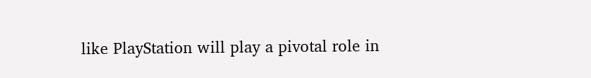like PlayStation will play a pivotal role in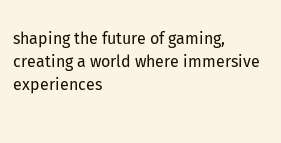shaping the future of gaming, creating a world where immersive experiences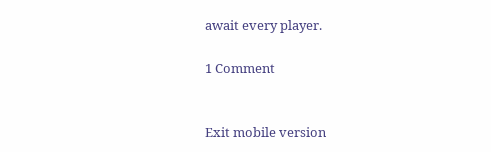await every player.

1 Comment


Exit mobile version